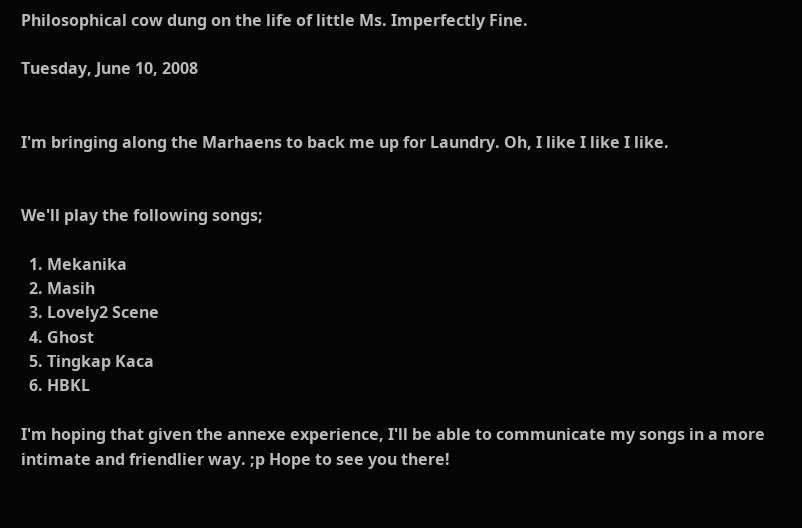Philosophical cow dung on the life of little Ms. Imperfectly Fine.

Tuesday, June 10, 2008


I'm bringing along the Marhaens to back me up for Laundry. Oh, I like I like I like.


We'll play the following songs;

  1. Mekanika
  2. Masih
  3. Lovely2 Scene
  4. Ghost
  5. Tingkap Kaca
  6. HBKL

I'm hoping that given the annexe experience, I'll be able to communicate my songs in a more intimate and friendlier way. ;p Hope to see you there!